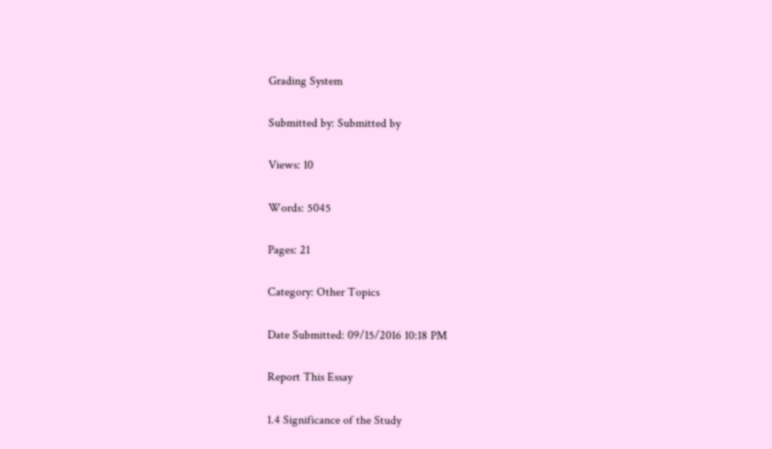Grading System

Submitted by: Submitted by

Views: 10

Words: 5045

Pages: 21

Category: Other Topics

Date Submitted: 09/15/2016 10:18 PM

Report This Essay

1.4 Significance of the Study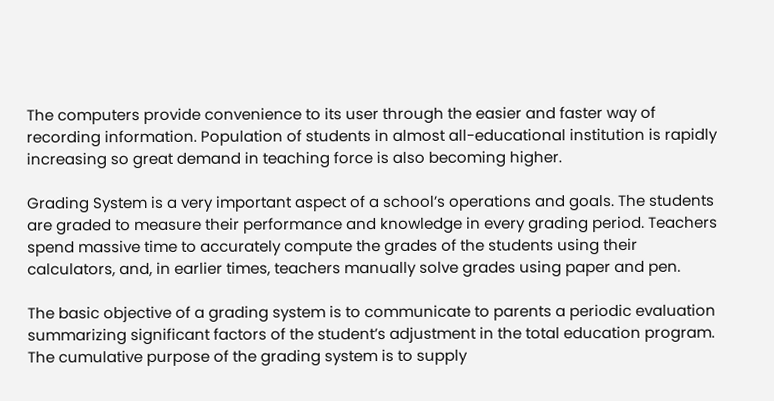The computers provide convenience to its user through the easier and faster way of recording information. Population of students in almost all-educational institution is rapidly increasing so great demand in teaching force is also becoming higher.

Grading System is a very important aspect of a school’s operations and goals. The students are graded to measure their performance and knowledge in every grading period. Teachers spend massive time to accurately compute the grades of the students using their calculators, and, in earlier times, teachers manually solve grades using paper and pen.

The basic objective of a grading system is to communicate to parents a periodic evaluation summarizing significant factors of the student’s adjustment in the total education program. The cumulative purpose of the grading system is to supply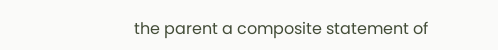the parent a composite statement of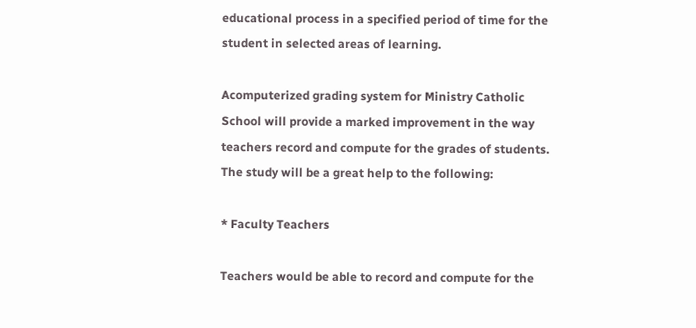educational process in a specified period of time for the student in selected areas of learning.

Acomputerized grading system for Ministry Catholic School will provide a marked improvement in the way teachers record and compute for the grades of students. The study will be a great help to the following:

* Faculty Teachers

Teachers would be able to record and compute for the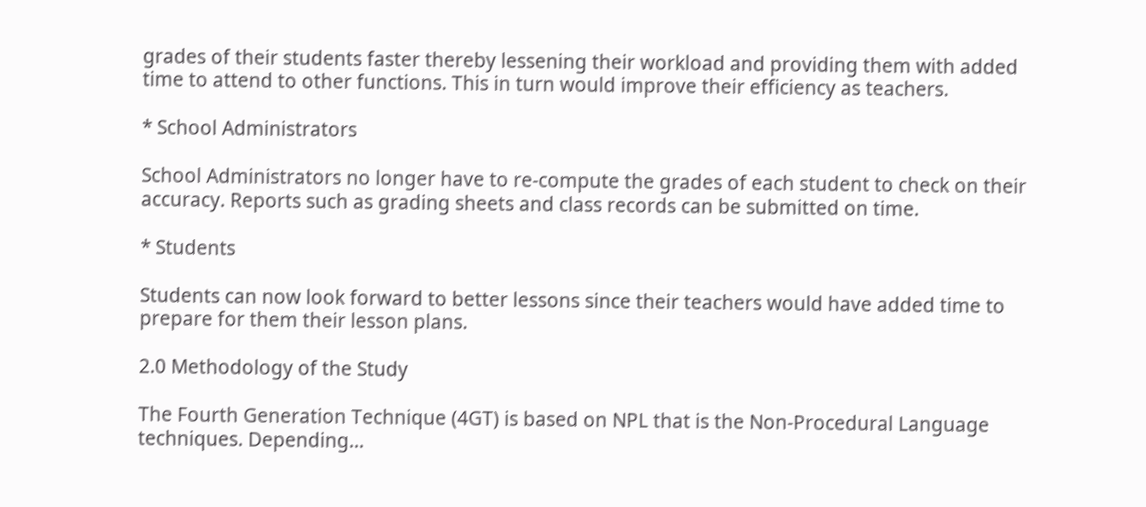grades of their students faster thereby lessening their workload and providing them with added time to attend to other functions. This in turn would improve their efficiency as teachers.

* School Administrators

School Administrators no longer have to re-compute the grades of each student to check on their accuracy. Reports such as grading sheets and class records can be submitted on time.

* Students

Students can now look forward to better lessons since their teachers would have added time to prepare for them their lesson plans.

2.0 Methodology of the Study

The Fourth Generation Technique (4GT) is based on NPL that is the Non-Procedural Language techniques. Depending...